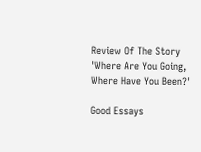Review Of The Story 'Where Are You Going, Where Have You Been?'

Good Essays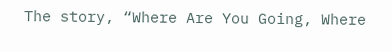The story, “Where Are You Going, Where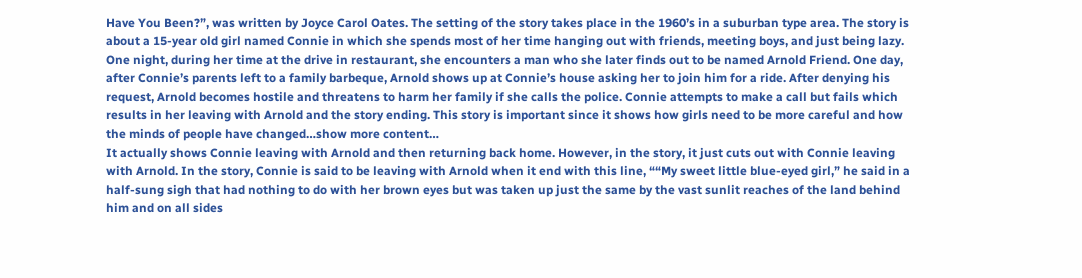Have You Been?”, was written by Joyce Carol Oates. The setting of the story takes place in the 1960’s in a suburban type area. The story is about a 15-year old girl named Connie in which she spends most of her time hanging out with friends, meeting boys, and just being lazy. One night, during her time at the drive in restaurant, she encounters a man who she later finds out to be named Arnold Friend. One day, after Connie’s parents left to a family barbeque, Arnold shows up at Connie’s house asking her to join him for a ride. After denying his request, Arnold becomes hostile and threatens to harm her family if she calls the police. Connie attempts to make a call but fails which results in her leaving with Arnold and the story ending. This story is important since it shows how girls need to be more careful and how the minds of people have changed…show more content…
It actually shows Connie leaving with Arnold and then returning back home. However, in the story, it just cuts out with Connie leaving with Arnold. In the story, Connie is said to be leaving with Arnold when it end with this line, ““My sweet little blue-eyed girl,” he said in a half-sung sigh that had nothing to do with her brown eyes but was taken up just the same by the vast sunlit reaches of the land behind him and on all sides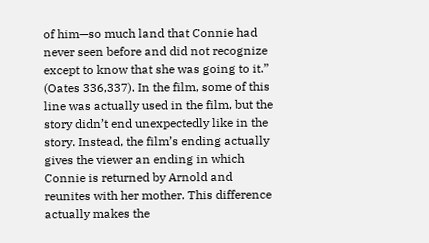of him—so much land that Connie had never seen before and did not recognize except to know that she was going to it.” (Oates 336,337). In the film, some of this line was actually used in the film, but the story didn’t end unexpectedly like in the story. Instead, the film’s ending actually gives the viewer an ending in which Connie is returned by Arnold and reunites with her mother. This difference actually makes the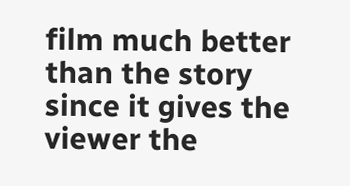film much better than the story since it gives the viewer the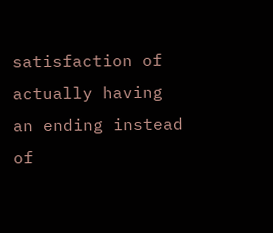satisfaction of actually having an ending instead of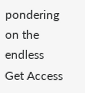pondering on the endless
Get Access